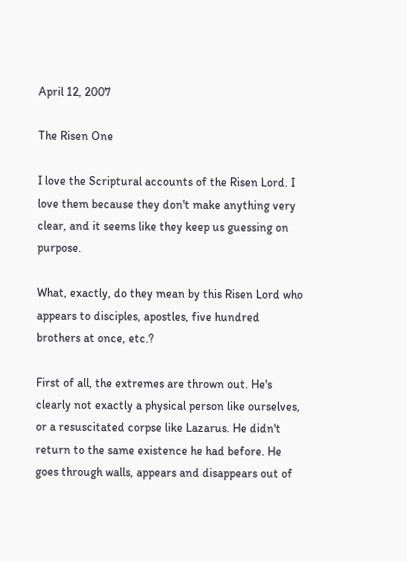April 12, 2007

The Risen One

I love the Scriptural accounts of the Risen Lord. I love them because they don't make anything very clear, and it seems like they keep us guessing on purpose.

What, exactly, do they mean by this Risen Lord who appears to disciples, apostles, five hundred brothers at once, etc.?

First of all, the extremes are thrown out. He's clearly not exactly a physical person like ourselves, or a resuscitated corpse like Lazarus. He didn't return to the same existence he had before. He goes through walls, appears and disappears out of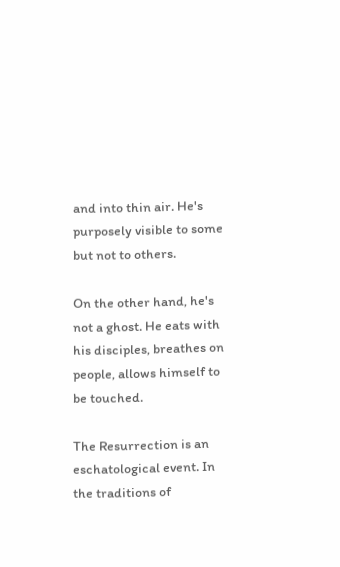and into thin air. He's purposely visible to some but not to others.

On the other hand, he's not a ghost. He eats with his disciples, breathes on people, allows himself to be touched.

The Resurrection is an eschatological event. In the traditions of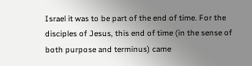Israel it was to be part of the end of time. For the disciples of Jesus, this end of time (in the sense of both purpose and terminus) came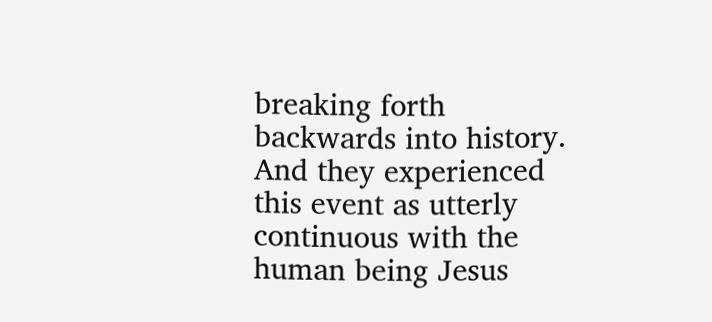breaking forth backwards into history. And they experienced this event as utterly continuous with the human being Jesus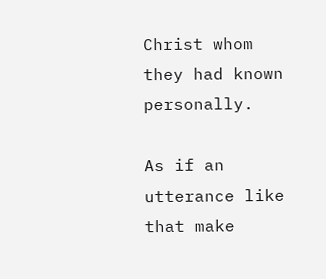Christ whom they had known personally.

As if an utterance like that make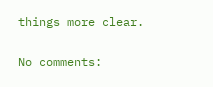things more clear.

No comments: